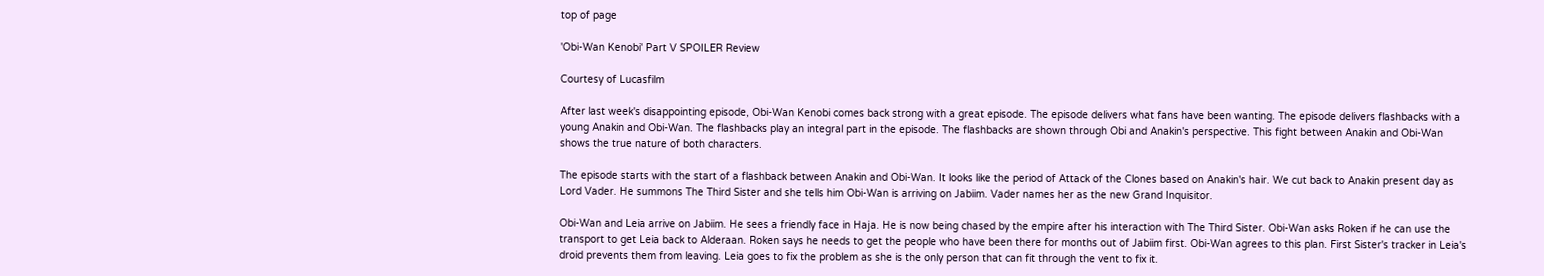top of page

'Obi-Wan Kenobi' Part V SPOILER Review

Courtesy of Lucasfilm

After last week's disappointing episode, Obi-Wan Kenobi comes back strong with a great episode. The episode delivers what fans have been wanting. The episode delivers flashbacks with a young Anakin and Obi-Wan. The flashbacks play an integral part in the episode. The flashbacks are shown through Obi and Anakin's perspective. This fight between Anakin and Obi-Wan shows the true nature of both characters.

The episode starts with the start of a flashback between Anakin and Obi-Wan. It looks like the period of Attack of the Clones based on Anakin's hair. We cut back to Anakin present day as Lord Vader. He summons The Third Sister and she tells him Obi-Wan is arriving on Jabiim. Vader names her as the new Grand Inquisitor.

Obi-Wan and Leia arrive on Jabiim. He sees a friendly face in Haja. He is now being chased by the empire after his interaction with The Third Sister. Obi-Wan asks Roken if he can use the transport to get Leia back to Alderaan. Roken says he needs to get the people who have been there for months out of Jabiim first. Obi-Wan agrees to this plan. First Sister's tracker in Leia's droid prevents them from leaving. Leia goes to fix the problem as she is the only person that can fit through the vent to fix it.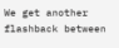We get another flashback between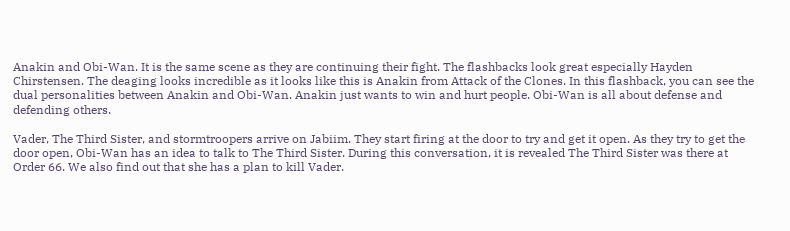Anakin and Obi-Wan. It is the same scene as they are continuing their fight. The flashbacks look great especially Hayden Chirstensen. The deaging looks incredible as it looks like this is Anakin from Attack of the Clones. In this flashback, you can see the dual personalities between Anakin and Obi-Wan. Anakin just wants to win and hurt people. Obi-Wan is all about defense and defending others.

Vader, The Third Sister, and stormtroopers arrive on Jabiim. They start firing at the door to try and get it open. As they try to get the door open, Obi-Wan has an idea to talk to The Third Sister. During this conversation, it is revealed The Third Sister was there at Order 66. We also find out that she has a plan to kill Vader.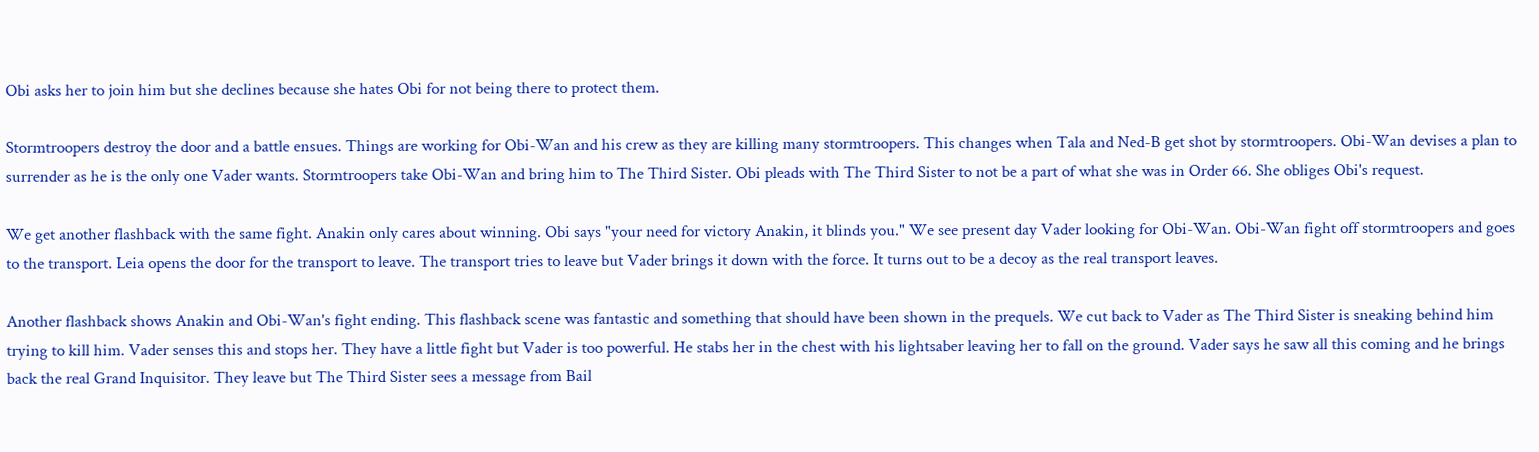Obi asks her to join him but she declines because she hates Obi for not being there to protect them.

Stormtroopers destroy the door and a battle ensues. Things are working for Obi-Wan and his crew as they are killing many stormtroopers. This changes when Tala and Ned-B get shot by stormtroopers. Obi-Wan devises a plan to surrender as he is the only one Vader wants. Stormtroopers take Obi-Wan and bring him to The Third Sister. Obi pleads with The Third Sister to not be a part of what she was in Order 66. She obliges Obi's request.

We get another flashback with the same fight. Anakin only cares about winning. Obi says "your need for victory Anakin, it blinds you." We see present day Vader looking for Obi-Wan. Obi-Wan fight off stormtroopers and goes to the transport. Leia opens the door for the transport to leave. The transport tries to leave but Vader brings it down with the force. It turns out to be a decoy as the real transport leaves.

Another flashback shows Anakin and Obi-Wan's fight ending. This flashback scene was fantastic and something that should have been shown in the prequels. We cut back to Vader as The Third Sister is sneaking behind him trying to kill him. Vader senses this and stops her. They have a little fight but Vader is too powerful. He stabs her in the chest with his lightsaber leaving her to fall on the ground. Vader says he saw all this coming and he brings back the real Grand Inquisitor. They leave but The Third Sister sees a message from Bail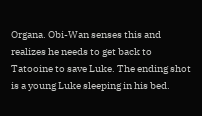Organa. Obi-Wan senses this and realizes he needs to get back to Tatooine to save Luke. The ending shot is a young Luke sleeping in his bed.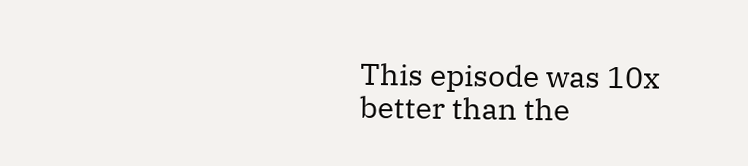This episode was 10x better than the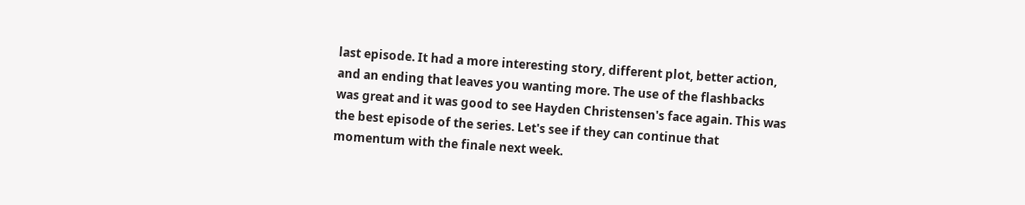last episode. It had a more interesting story, different plot, better action, and an ending that leaves you wanting more. The use of the flashbacks was great and it was good to see Hayden Christensen's face again. This was the best episode of the series. Let's see if they can continue that momentum with the finale next week.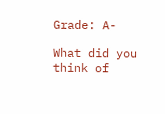Grade: A-

What did you think of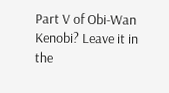Part V of Obi-Wan Kenobi? Leave it in the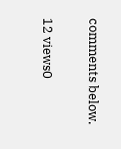comments below.

12 views0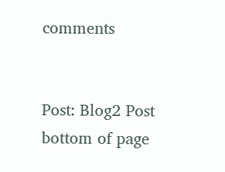comments


Post: Blog2 Post
bottom of page